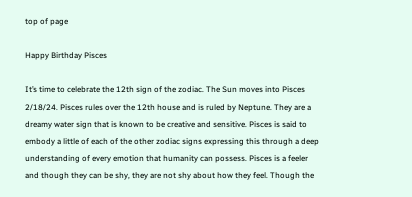top of page

Happy Birthday Pisces

It’s time to celebrate the 12th sign of the zodiac. The Sun moves into Pisces 2/18/24. Pisces rules over the 12th house and is ruled by Neptune. They are a dreamy water sign that is known to be creative and sensitive. Pisces is said to embody a little of each of the other zodiac signs expressing this through a deep understanding of every emotion that humanity can possess. Pisces is a feeler and though they can be shy, they are not shy about how they feel. Though the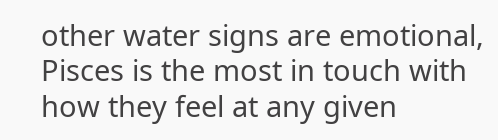other water signs are emotional, Pisces is the most in touch with how they feel at any given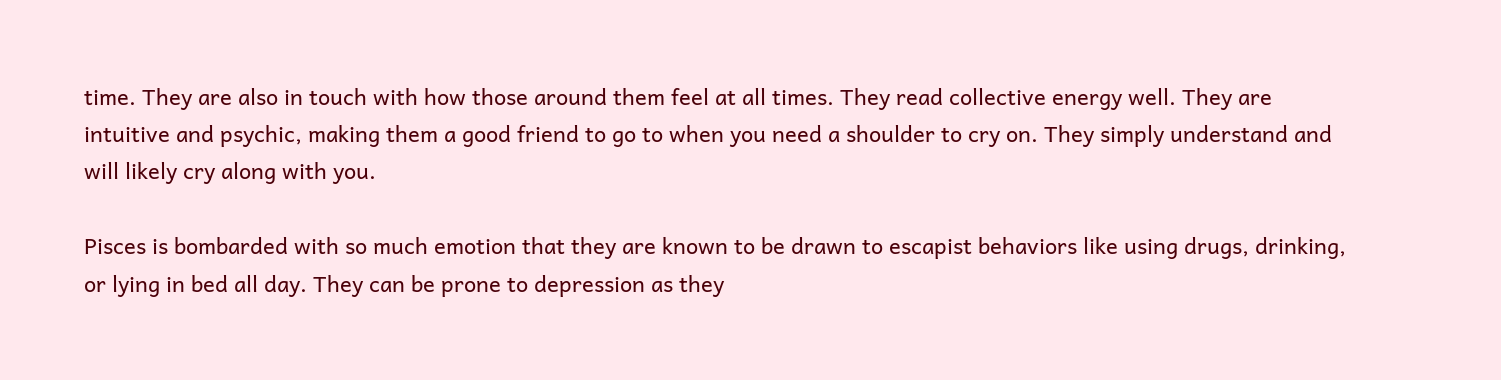time. They are also in touch with how those around them feel at all times. They read collective energy well. They are intuitive and psychic, making them a good friend to go to when you need a shoulder to cry on. They simply understand and will likely cry along with you.

Pisces is bombarded with so much emotion that they are known to be drawn to escapist behaviors like using drugs, drinking, or lying in bed all day. They can be prone to depression as they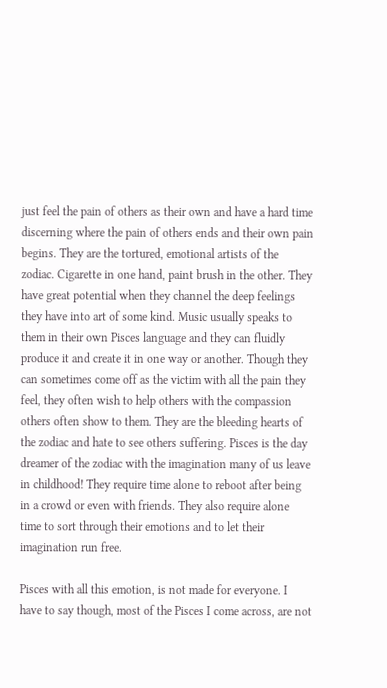just feel the pain of others as their own and have a hard time discerning where the pain of others ends and their own pain begins. They are the tortured, emotional artists of the zodiac. Cigarette in one hand, paint brush in the other. They have great potential when they channel the deep feelings they have into art of some kind. Music usually speaks to them in their own Pisces language and they can fluidly produce it and create it in one way or another. Though they can sometimes come off as the victim with all the pain they feel, they often wish to help others with the compassion others often show to them. They are the bleeding hearts of the zodiac and hate to see others suffering. Pisces is the day dreamer of the zodiac with the imagination many of us leave in childhood! They require time alone to reboot after being in a crowd or even with friends. They also require alone time to sort through their emotions and to let their imagination run free.

Pisces with all this emotion, is not made for everyone. I have to say though, most of the Pisces I come across, are not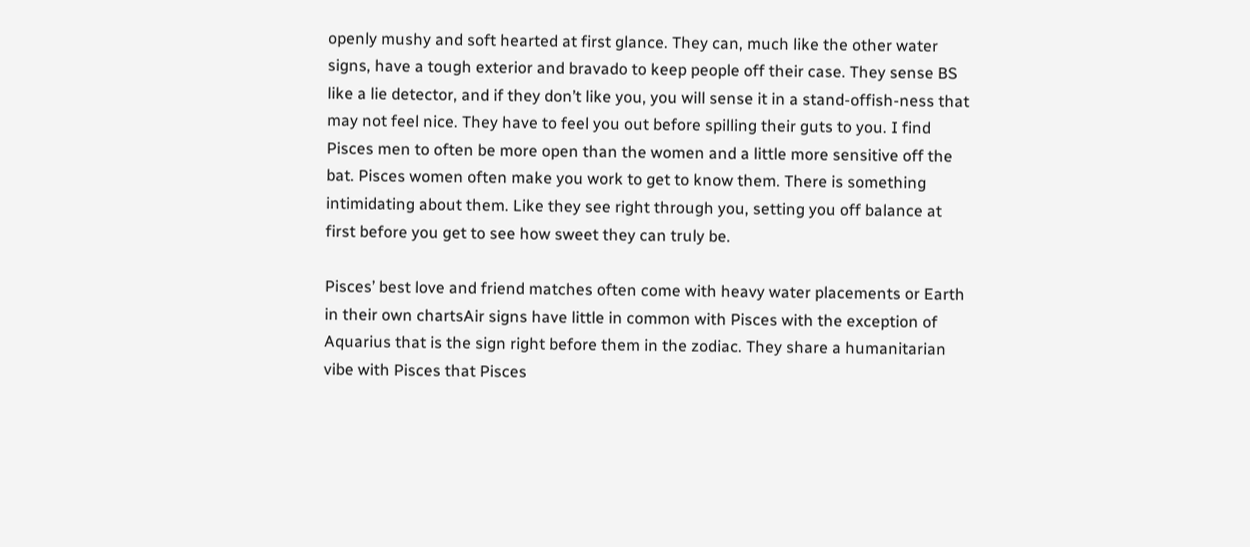openly mushy and soft hearted at first glance. They can, much like the other water signs, have a tough exterior and bravado to keep people off their case. They sense BS like a lie detector, and if they don’t like you, you will sense it in a stand-offish-ness that may not feel nice. They have to feel you out before spilling their guts to you. I find Pisces men to often be more open than the women and a little more sensitive off the bat. Pisces women often make you work to get to know them. There is something intimidating about them. Like they see right through you, setting you off balance at first before you get to see how sweet they can truly be.

Pisces’ best love and friend matches often come with heavy water placements or Earth in their own chartsAir signs have little in common with Pisces with the exception of Aquarius that is the sign right before them in the zodiac. They share a humanitarian vibe with Pisces that Pisces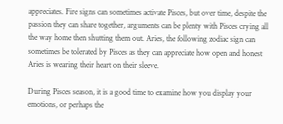appreciates. Fire signs can sometimes activate Pisces, but over time, despite the passion they can share together, arguments can be plenty with Pisces crying all the way home then shutting them out. Aries, the following zodiac sign can sometimes be tolerated by Pisces as they can appreciate how open and honest Aries is wearing their heart on their sleeve.

During Pisces season, it is a good time to examine how you display your emotions, or perhaps the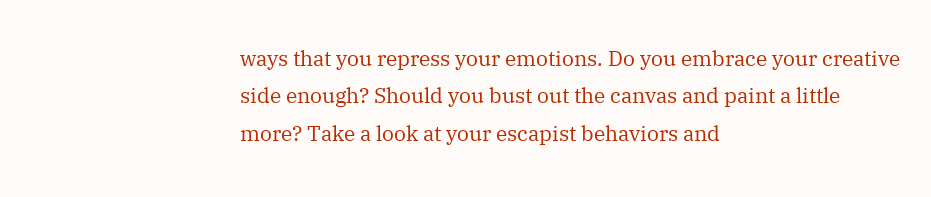ways that you repress your emotions. Do you embrace your creative side enough? Should you bust out the canvas and paint a little more? Take a look at your escapist behaviors and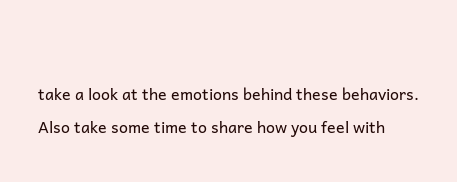take a look at the emotions behind these behaviors. Also take some time to share how you feel with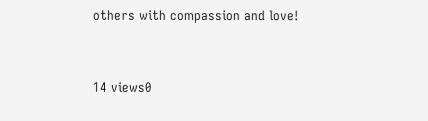others with compassion and love!


14 views0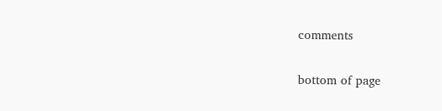comments


bottom of page